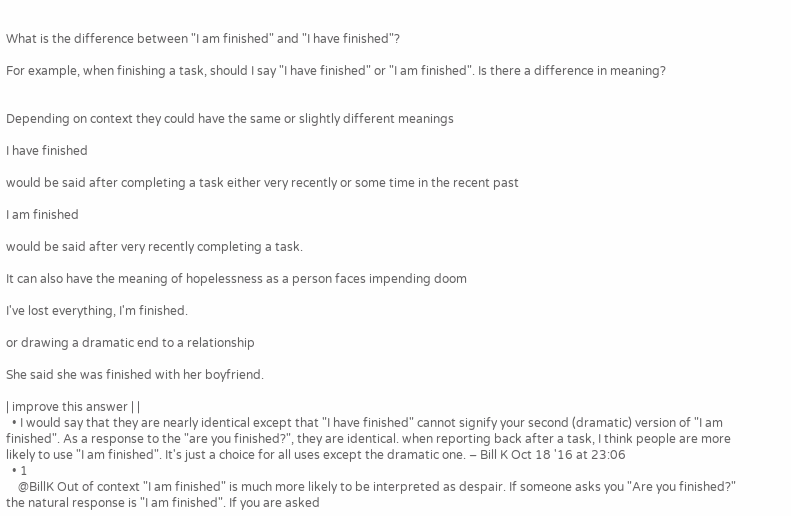What is the difference between "I am finished" and "I have finished"?

For example, when finishing a task, should I say "I have finished" or "I am finished". Is there a difference in meaning?


Depending on context they could have the same or slightly different meanings

I have finished

would be said after completing a task either very recently or some time in the recent past

I am finished

would be said after very recently completing a task.

It can also have the meaning of hopelessness as a person faces impending doom

I've lost everything, I'm finished.

or drawing a dramatic end to a relationship

She said she was finished with her boyfriend.

| improve this answer | |
  • I would say that they are nearly identical except that "I have finished" cannot signify your second (dramatic) version of "I am finished". As a response to the "are you finished?", they are identical. when reporting back after a task, I think people are more likely to use "I am finished". It's just a choice for all uses except the dramatic one. – Bill K Oct 18 '16 at 23:06
  • 1
    @BillK Out of context "I am finished" is much more likely to be interpreted as despair. If someone asks you "Are you finished?" the natural response is "I am finished". If you are asked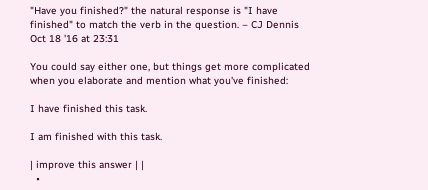"Have you finished?" the natural response is "I have finished" to match the verb in the question. – CJ Dennis Oct 18 '16 at 23:31

You could say either one, but things get more complicated when you elaborate and mention what you've finished:

I have finished this task.

I am finished with this task.

| improve this answer | |
  •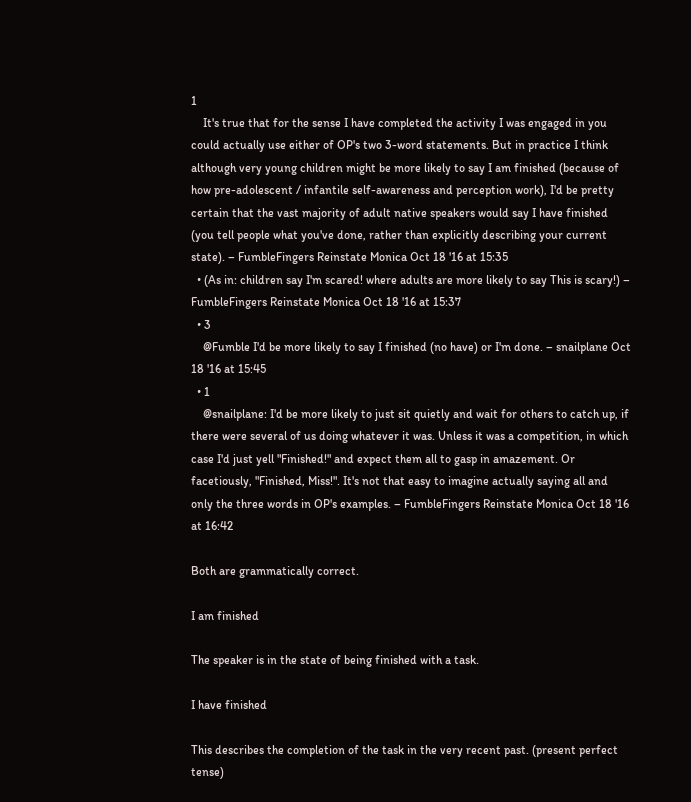1
    It's true that for the sense I have completed the activity I was engaged in you could actually use either of OP's two 3-word statements. But in practice I think although very young children might be more likely to say I am finished (because of how pre-adolescent / infantile self-awareness and perception work), I'd be pretty certain that the vast majority of adult native speakers would say I have finished (you tell people what you've done, rather than explicitly describing your current state). – FumbleFingers Reinstate Monica Oct 18 '16 at 15:35
  • (As in: children say I'm scared! where adults are more likely to say This is scary!) – FumbleFingers Reinstate Monica Oct 18 '16 at 15:37
  • 3
    @Fumble I'd be more likely to say I finished (no have) or I'm done. – snailplane Oct 18 '16 at 15:45
  • 1
    @snailplane: I'd be more likely to just sit quietly and wait for others to catch up, if there were several of us doing whatever it was. Unless it was a competition, in which case I'd just yell "Finished!" and expect them all to gasp in amazement. Or facetiously, "Finished, Miss!". It's not that easy to imagine actually saying all and only the three words in OP's examples. – FumbleFingers Reinstate Monica Oct 18 '16 at 16:42

Both are grammatically correct.

I am finished

The speaker is in the state of being finished with a task.

I have finished

This describes the completion of the task in the very recent past. (present perfect tense)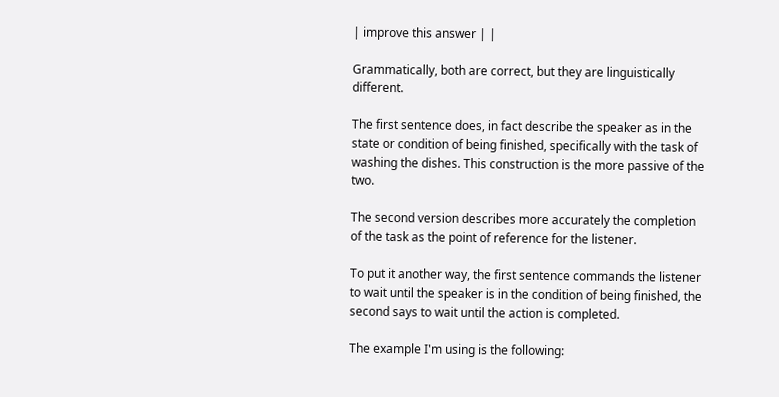| improve this answer | |

Grammatically, both are correct, but they are linguistically different.

The first sentence does, in fact describe the speaker as in the state or condition of being finished, specifically with the task of washing the dishes. This construction is the more passive of the two.

The second version describes more accurately the completion of the task as the point of reference for the listener.

To put it another way, the first sentence commands the listener to wait until the speaker is in the condition of being finished, the second says to wait until the action is completed.

The example I'm using is the following: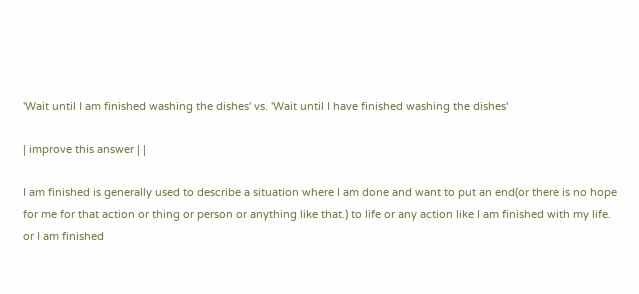'Wait until I am finished washing the dishes' vs. 'Wait until I have finished washing the dishes'

| improve this answer | |

I am finished is generally used to describe a situation where I am done and want to put an end(or there is no hope for me for that action or thing or person or anything like that.) to life or any action like I am finished with my life. or I am finished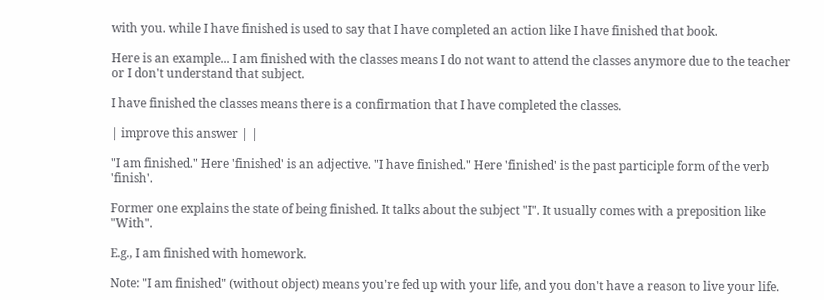with you. while I have finished is used to say that I have completed an action like I have finished that book.

Here is an example... I am finished with the classes means I do not want to attend the classes anymore due to the teacher or I don't understand that subject.

I have finished the classes means there is a confirmation that I have completed the classes.

| improve this answer | |

"I am finished." Here 'finished' is an adjective. "I have finished." Here 'finished' is the past participle form of the verb 'finish'.

Former one explains the state of being finished. It talks about the subject "I". It usually comes with a preposition like "With".

E.g., I am finished with homework.

Note: "I am finished" (without object) means you're fed up with your life, and you don't have a reason to live your life.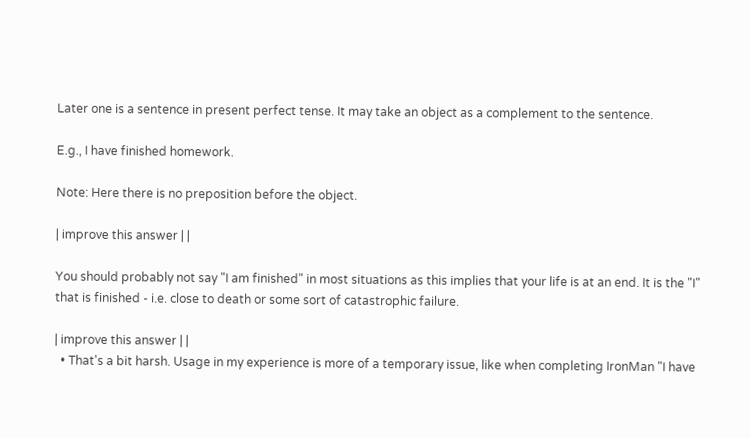Later one is a sentence in present perfect tense. It may take an object as a complement to the sentence.

E.g., I have finished homework.

Note: Here there is no preposition before the object.

| improve this answer | |

You should probably not say "I am finished" in most situations as this implies that your life is at an end. It is the "I" that is finished - i.e. close to death or some sort of catastrophic failure.

| improve this answer | |
  • That's a bit harsh. Usage in my experience is more of a temporary issue, like when completing IronMan "I have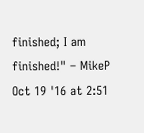finished; I am finished!" – MikeP Oct 19 '16 at 2:51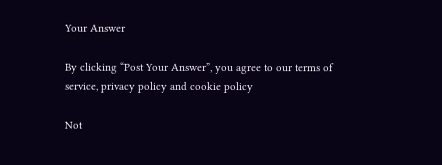Your Answer

By clicking “Post Your Answer”, you agree to our terms of service, privacy policy and cookie policy

Not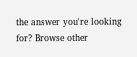the answer you're looking for? Browse other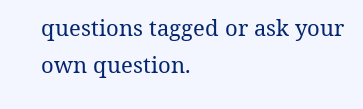questions tagged or ask your own question.